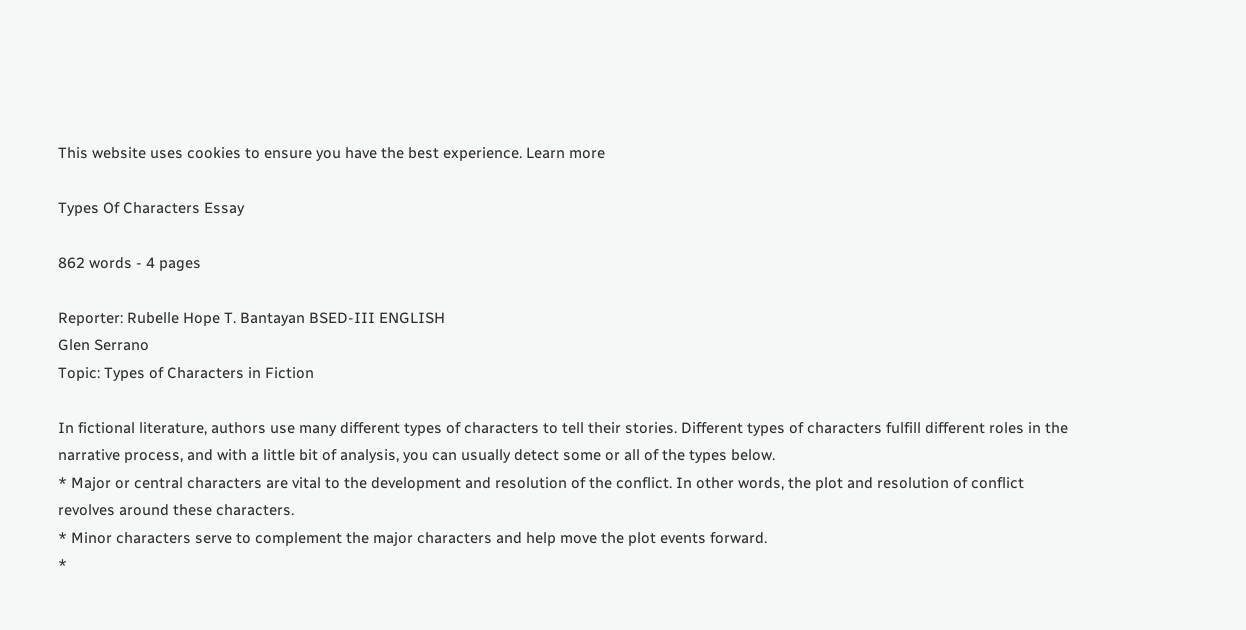This website uses cookies to ensure you have the best experience. Learn more

Types Of Characters Essay

862 words - 4 pages

Reporter: Rubelle Hope T. Bantayan BSED-III ENGLISH
Glen Serrano
Topic: Types of Characters in Fiction

In fictional literature, authors use many different types of characters to tell their stories. Different types of characters fulfill different roles in the narrative process, and with a little bit of analysis, you can usually detect some or all of the types below.
* Major or central characters are vital to the development and resolution of the conflict. In other words, the plot and resolution of conflict revolves around these characters.
* Minor characters serve to complement the major characters and help move the plot events forward.
*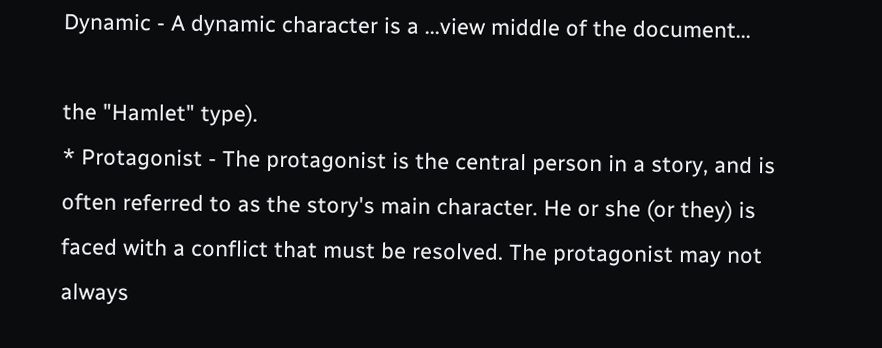Dynamic - A dynamic character is a ...view middle of the document...

the "Hamlet" type).
* Protagonist - The protagonist is the central person in a story, and is often referred to as the story's main character. He or she (or they) is faced with a conflict that must be resolved. The protagonist may not always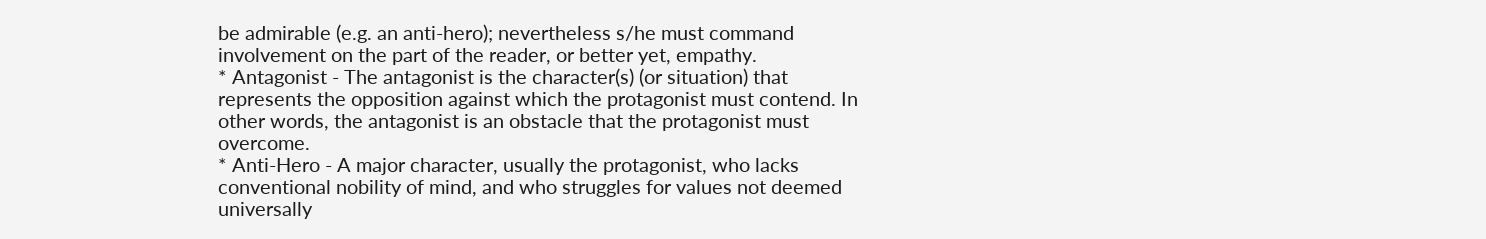be admirable (e.g. an anti-hero); nevertheless s/he must command involvement on the part of the reader, or better yet, empathy.
* Antagonist - The antagonist is the character(s) (or situation) that represents the opposition against which the protagonist must contend. In other words, the antagonist is an obstacle that the protagonist must overcome.
* Anti-Hero - A major character, usually the protagonist, who lacks conventional nobility of mind, and who struggles for values not deemed universally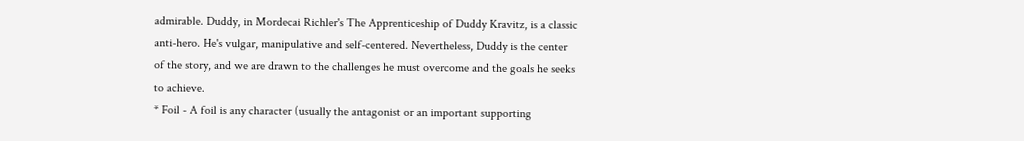admirable. Duddy, in Mordecai Richler's The Apprenticeship of Duddy Kravitz, is a classic anti-hero. He's vulgar, manipulative and self-centered. Nevertheless, Duddy is the center of the story, and we are drawn to the challenges he must overcome and the goals he seeks to achieve.
* Foil - A foil is any character (usually the antagonist or an important supporting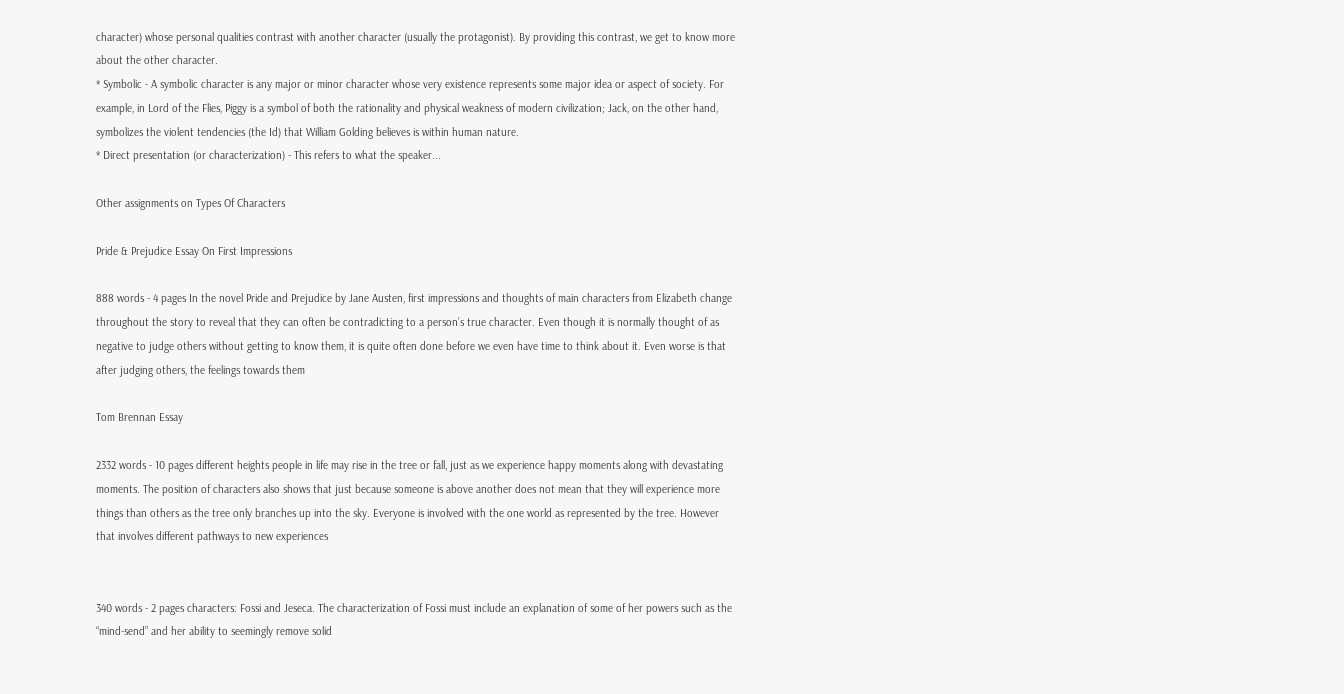character) whose personal qualities contrast with another character (usually the protagonist). By providing this contrast, we get to know more about the other character.
* Symbolic - A symbolic character is any major or minor character whose very existence represents some major idea or aspect of society. For example, in Lord of the Flies, Piggy is a symbol of both the rationality and physical weakness of modern civilization; Jack, on the other hand, symbolizes the violent tendencies (the Id) that William Golding believes is within human nature.
* Direct presentation (or characterization) - This refers to what the speaker...

Other assignments on Types Of Characters

Pride & Prejudice Essay On First Impressions

888 words - 4 pages In the novel Pride and Prejudice by Jane Austen, first impressions and thoughts of main characters from Elizabeth change throughout the story to reveal that they can often be contradicting to a person’s true character. Even though it is normally thought of as negative to judge others without getting to know them, it is quite often done before we even have time to think about it. Even worse is that after judging others, the feelings towards them

Tom Brennan Essay

2332 words - 10 pages different heights people in life may rise in the tree or fall, just as we experience happy moments along with devastating moments. The position of characters also shows that just because someone is above another does not mean that they will experience more things than others as the tree only branches up into the sky. Everyone is involved with the one world as represented by the tree. However that involves different pathways to new experiences


340 words - 2 pages characters: Fossi and Jeseca. The characterization of Fossi must include an explanation of some of her powers such as the “mind-send” and her ability to seemingly remove solid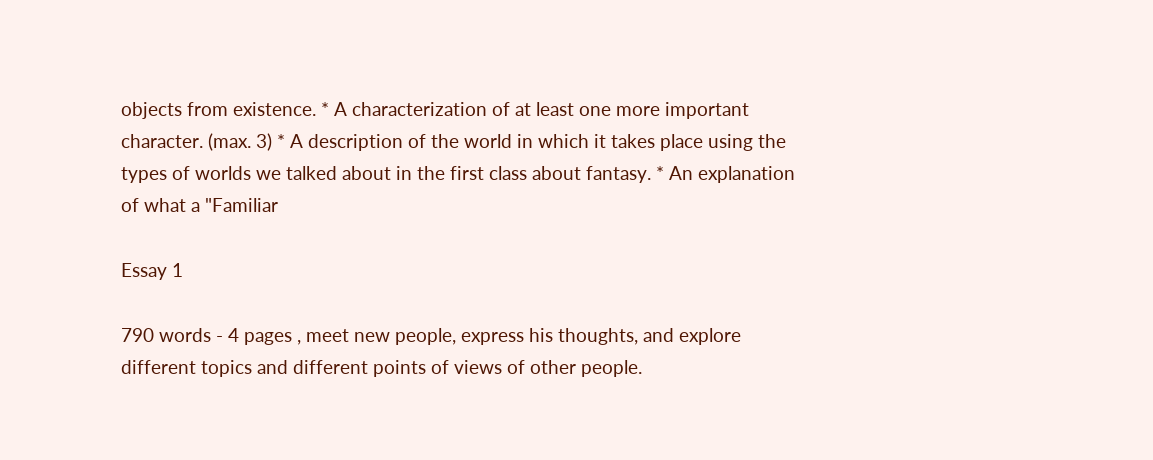objects from existence. * A characterization of at least one more important character. (max. 3) * A description of the world in which it takes place using the types of worlds we talked about in the first class about fantasy. * An explanation of what a "Familiar

Essay 1

790 words - 4 pages , meet new people, express his thoughts, and explore different topics and different points of views of other people.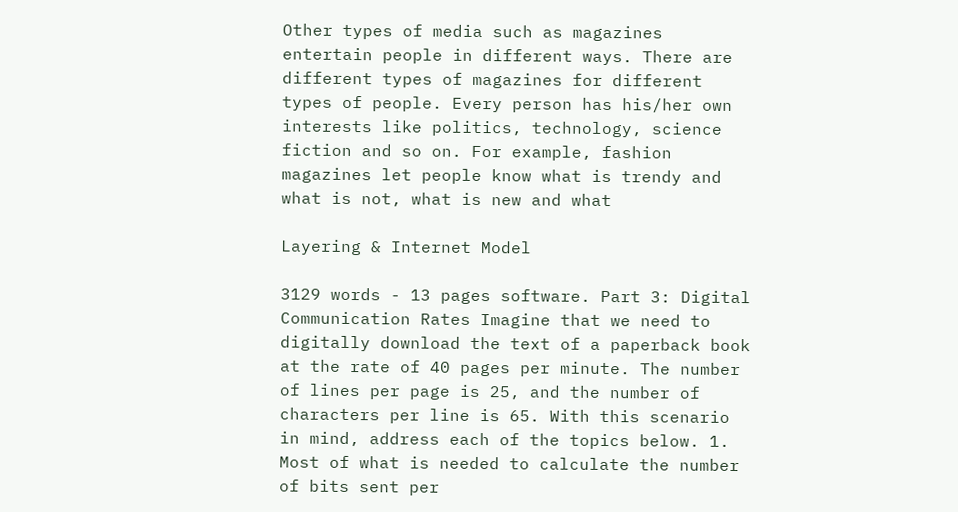Other types of media such as magazines entertain people in different ways. There are different types of magazines for different types of people. Every person has his/her own interests like politics, technology, science fiction and so on. For example, fashion magazines let people know what is trendy and what is not, what is new and what

Layering & Internet Model

3129 words - 13 pages software. Part 3: Digital Communication Rates Imagine that we need to digitally download the text of a paperback book at the rate of 40 pages per minute. The number of lines per page is 25, and the number of characters per line is 65. With this scenario in mind, address each of the topics below. 1. Most of what is needed to calculate the number of bits sent per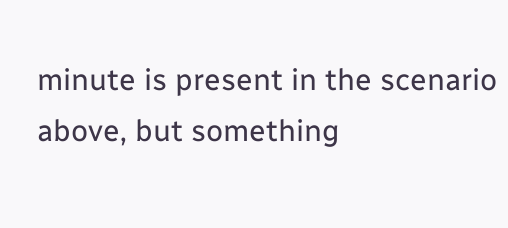minute is present in the scenario above, but something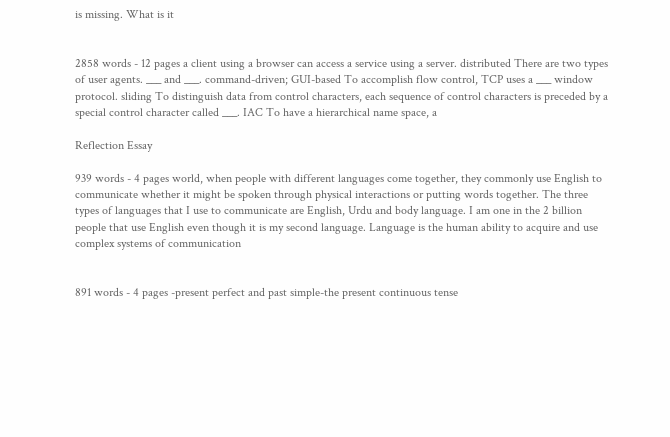is missing. What is it


2858 words - 12 pages a client using a browser can access a service using a server. distributed There are two types of user agents. ___ and ___. command-driven; GUI-based To accomplish flow control, TCP uses a ___ window protocol. sliding To distinguish data from control characters, each sequence of control characters is preceded by a special control character called ___. IAC To have a hierarchical name space, a

Reflection Essay

939 words - 4 pages world, when people with different languages come together, they commonly use English to communicate whether it might be spoken through physical interactions or putting words together. The three types of languages that I use to communicate are English, Urdu and body language. I am one in the 2 billion people that use English even though it is my second language. Language is the human ability to acquire and use complex systems of communication


891 words - 4 pages -present perfect and past simple-the present continuous tense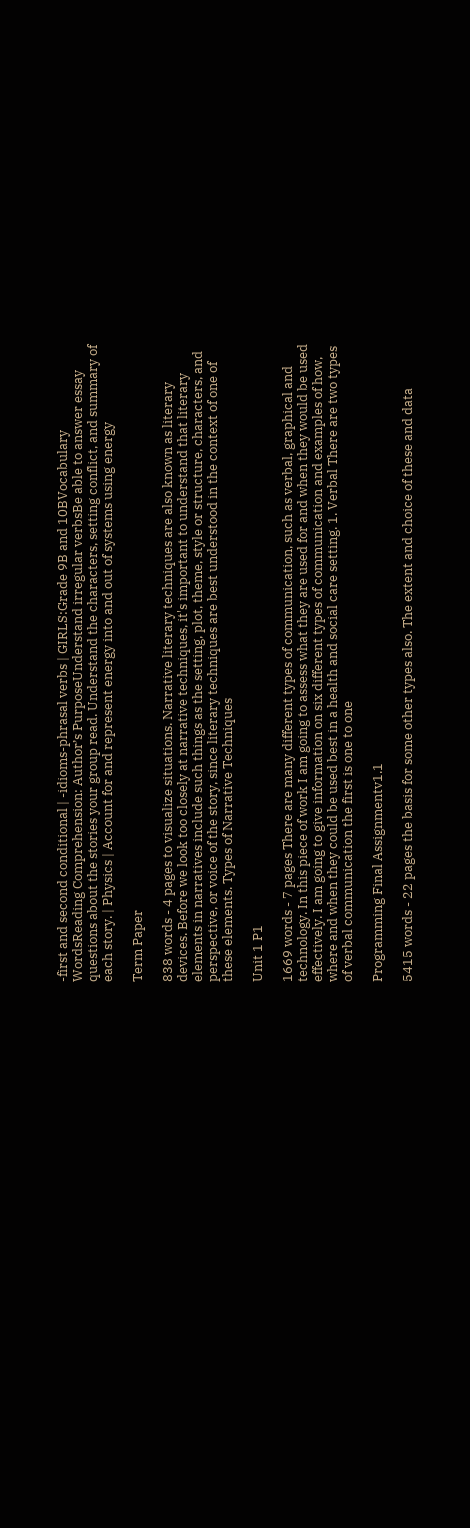-first and second conditional | -idioms-phrasal verbs | GIRLS:Grade 9B and 10BVocabulary WordsReading Comprehension: Author’s PurposeUnderstand irregular verbsBe able to answer essay questions about the stories your group read. Understand the characters, setting conflict, and summary of each story. | Physics | Account for and represent energy into and out of systems using energy

Term Paper

838 words - 4 pages to visualize situations. Narrative literary techniques are also known as literary devices. Before we look too closely at narrative techniques, it's important to understand that literary elements in narratives include such things as the setting, plot, theme, style or structure, characters, and perspective, or voice of the story, since literary techniques are best understood in the context of one of these elements. Types of Narrative Techniques

Unit 1 P1

1669 words - 7 pages There are many different types of communication, such as verbal, graphical and technology. In this piece of work I am going to assess what they are used for and when they would be used effectively. I am going to give information on six different types of communication and examples of how, where and when they could be used best in a health and social care setting. 1. Verbal There are two types of verbal communication the first is one to one

Programming Final Assignmentv1.1

5415 words - 22 pages the basis for some other types also. The extent and choice of these and data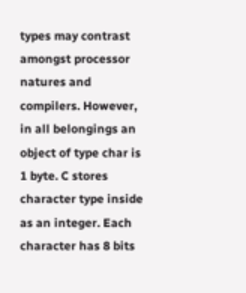types may contrast amongst processor natures and compilers. However, in all belongings an object of type char is 1 byte. C stores character type inside as an integer. Each character has 8 bits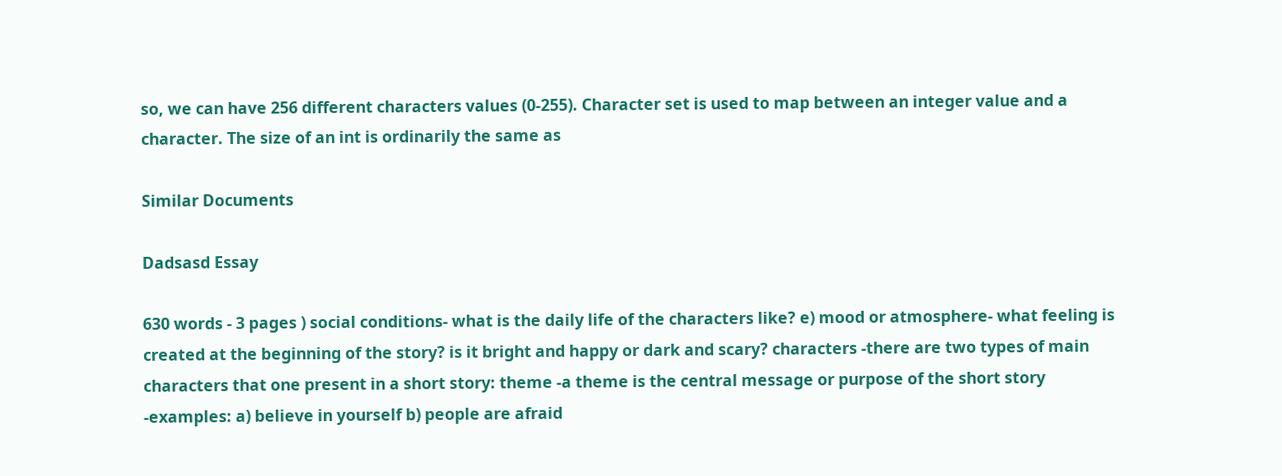so, we can have 256 different characters values (0-255). Character set is used to map between an integer value and a character. The size of an int is ordinarily the same as

Similar Documents

Dadsasd Essay

630 words - 3 pages ) social conditions- what is the daily life of the characters like? e) mood or atmosphere- what feeling is created at the beginning of the story? is it bright and happy or dark and scary? characters -there are two types of main characters that one present in a short story: theme -a theme is the central message or purpose of the short story -examples: a) believe in yourself b) people are afraid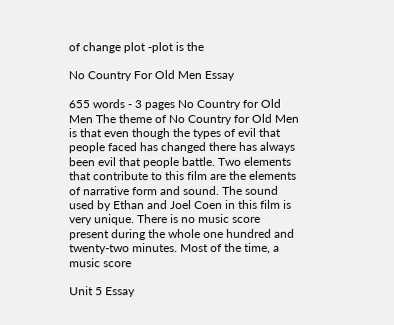of change plot -plot is the

No Country For Old Men Essay

655 words - 3 pages No Country for Old Men The theme of No Country for Old Men is that even though the types of evil that people faced has changed there has always been evil that people battle. Two elements that contribute to this film are the elements of narrative form and sound. The sound used by Ethan and Joel Coen in this film is very unique. There is no music score present during the whole one hundred and twenty-two minutes. Most of the time, a music score

Unit 5 Essay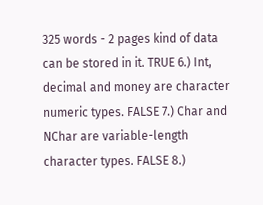325 words - 2 pages kind of data can be stored in it. TRUE 6.) Int, decimal and money are character numeric types. FALSE 7.) Char and NChar are variable-length character types. FALSE 8.)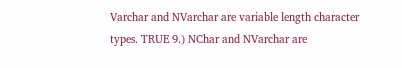Varchar and NVarchar are variable length character types. TRUE 9.) NChar and NVarchar are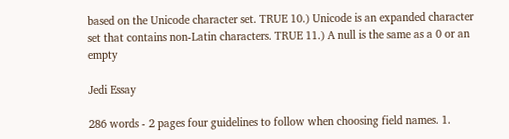based on the Unicode character set. TRUE 10.) Unicode is an expanded character set that contains non-Latin characters. TRUE 11.) A null is the same as a 0 or an empty

Jedi Essay

286 words - 2 pages four guidelines to follow when choosing field names. 1.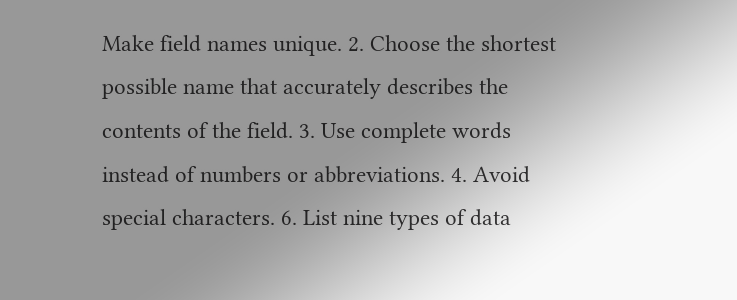Make field names unique. 2. Choose the shortest possible name that accurately describes the contents of the field. 3. Use complete words instead of numbers or abbreviations. 4. Avoid special characters. 6. List nine types of data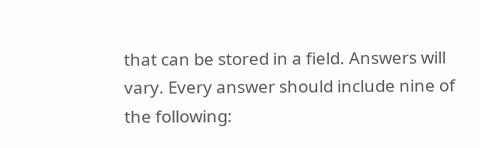that can be stored in a field. Answers will vary. Every answer should include nine of the following: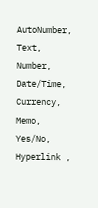AutoNumber, Text, Number, Date/Time, Currency, Memo, Yes/No, Hyperlink ,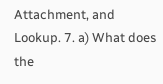Attachment, and Lookup. 7. a) What does the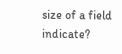size of a field indicate?